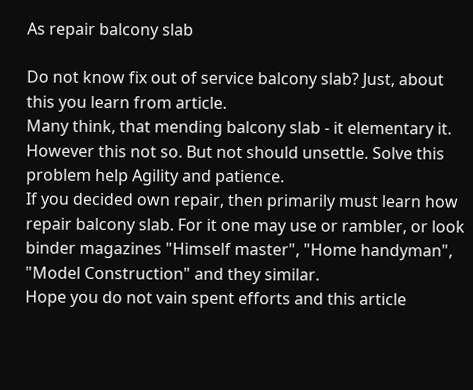As repair balcony slab

Do not know fix out of service balcony slab? Just, about this you learn from article.
Many think, that mending balcony slab - it elementary it. However this not so. But not should unsettle. Solve this problem help Agility and patience.
If you decided own repair, then primarily must learn how repair balcony slab. For it one may use or rambler, or look binder magazines "Himself master", "Home handyman", "Model Construction" and they similar.
Hope you do not vain spent efforts and this article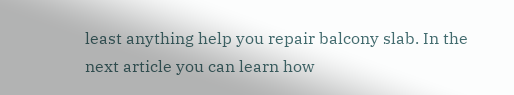least anything help you repair balcony slab. In the next article you can learn how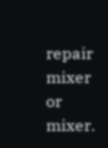repair mixer or mixer.